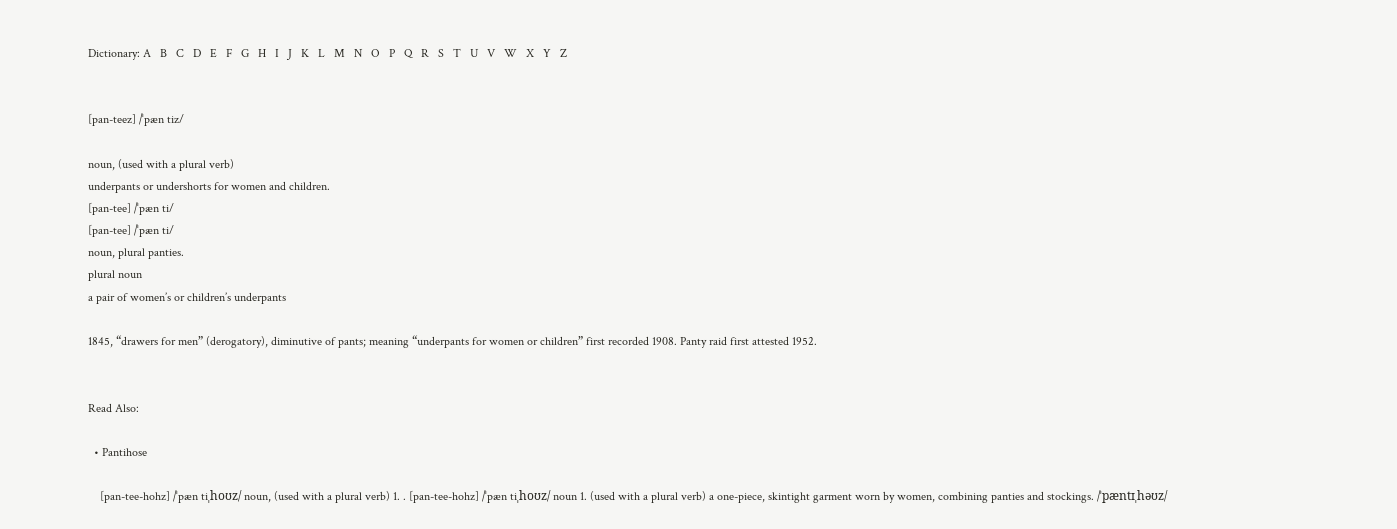Dictionary: A   B   C   D   E   F   G   H   I   J   K   L   M   N   O   P   Q   R   S   T   U   V   W   X   Y   Z


[pan-teez] /ˈpæn tiz/

noun, (used with a plural verb)
underpants or undershorts for women and children.
[pan-tee] /ˈpæn ti/
[pan-tee] /ˈpæn ti/
noun, plural panties.
plural noun
a pair of women’s or children’s underpants

1845, “drawers for men” (derogatory), diminutive of pants; meaning “underpants for women or children” first recorded 1908. Panty raid first attested 1952.


Read Also:

  • Pantihose

    [pan-tee-hohz] /ˈpæn tiˌhoʊz/ noun, (used with a plural verb) 1. . [pan-tee-hohz] /ˈpæn tiˌhoʊz/ noun 1. (used with a plural verb) a one-piece, skintight garment worn by women, combining panties and stockings. /ˈpæntɪˌhəʊz/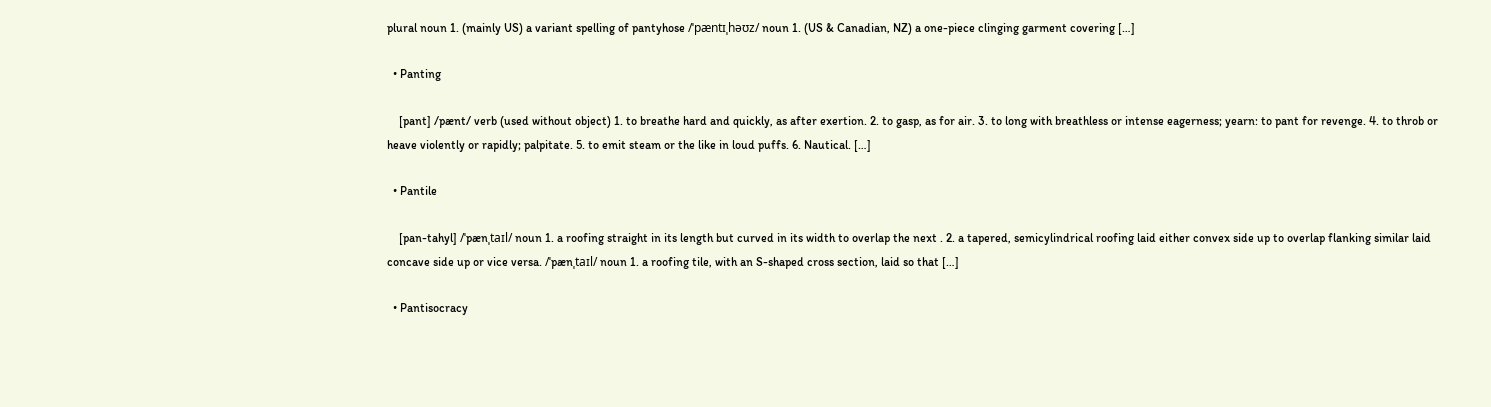plural noun 1. (mainly US) a variant spelling of pantyhose /ˈpæntɪˌhəʊz/ noun 1. (US & Canadian, NZ) a one-piece clinging garment covering […]

  • Panting

    [pant] /pænt/ verb (used without object) 1. to breathe hard and quickly, as after exertion. 2. to gasp, as for air. 3. to long with breathless or intense eagerness; yearn: to pant for revenge. 4. to throb or heave violently or rapidly; palpitate. 5. to emit steam or the like in loud puffs. 6. Nautical. […]

  • Pantile

    [pan-tahyl] /ˈpænˌtaɪl/ noun 1. a roofing straight in its length but curved in its width to overlap the next . 2. a tapered, semicylindrical roofing laid either convex side up to overlap flanking similar laid concave side up or vice versa. /ˈpænˌtaɪl/ noun 1. a roofing tile, with an S-shaped cross section, laid so that […]

  • Pantisocracy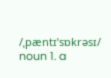/ˌpæntɪˈsɒkrəsɪ/ noun 1. a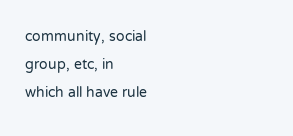community, social group, etc, in which all have rule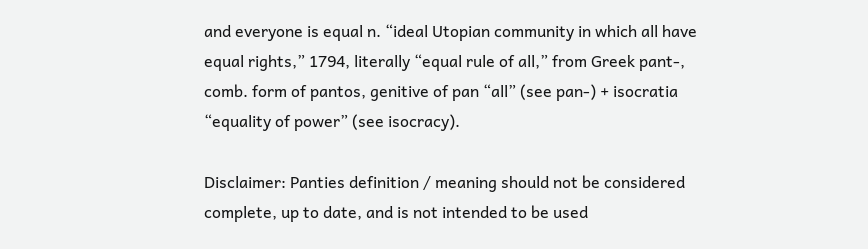and everyone is equal n. “ideal Utopian community in which all have equal rights,” 1794, literally “equal rule of all,” from Greek pant-, comb. form of pantos, genitive of pan “all” (see pan-) + isocratia “equality of power” (see isocracy).

Disclaimer: Panties definition / meaning should not be considered complete, up to date, and is not intended to be used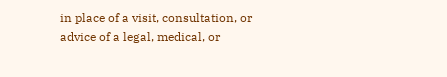in place of a visit, consultation, or advice of a legal, medical, or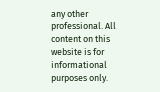any other professional. All content on this website is for informational purposes only.